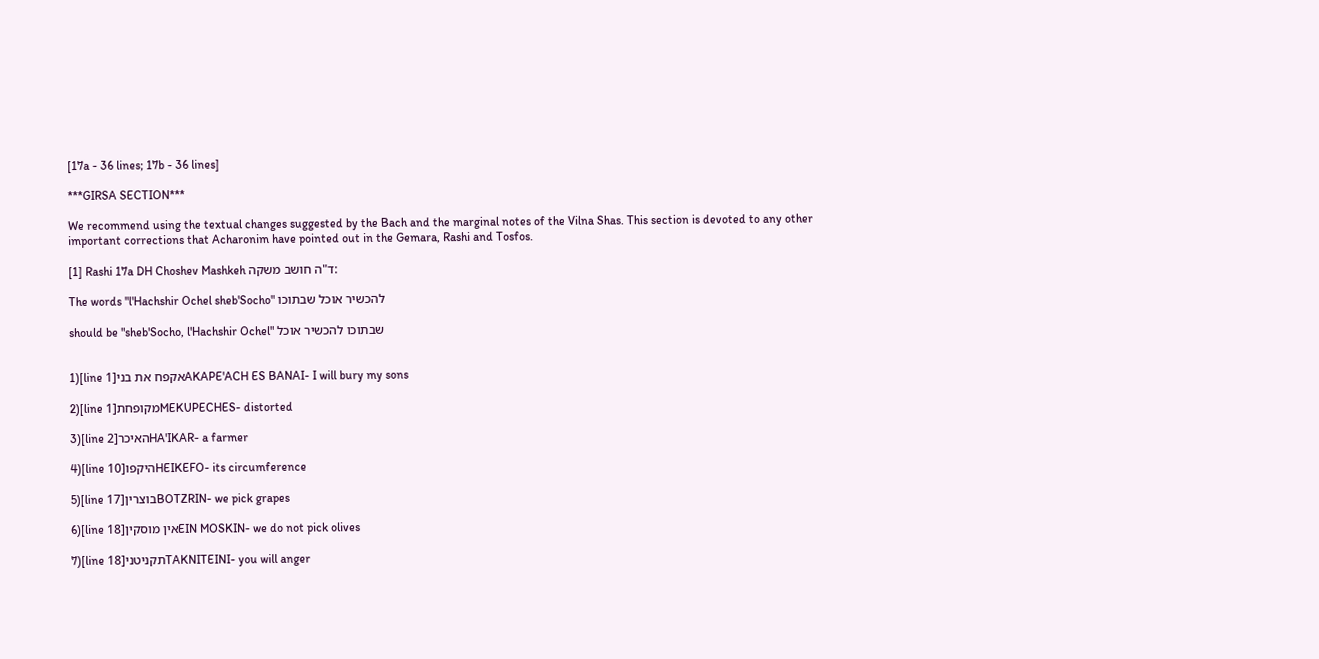[17a - 36 lines; 17b - 36 lines]

***GIRSA SECTION***

We recommend using the textual changes suggested by the Bach and the marginal notes of the Vilna Shas. This section is devoted to any other important corrections that Acharonim have pointed out in the Gemara, Rashi and Tosfos.

[1] Rashi 17a DH Choshev Mashkeh ד"ה חושב משקה:

The words "l'Hachshir Ochel sheb'Socho" להכשיר אוכל שבתוכו

should be "sheb'Socho, l'Hachshir Ochel" שבתוכו להכשיר אוכל


1)[line 1]אקפח את בניAKAPE'ACH ES BANAI- I will bury my sons

2)[line 1]מקופחתMEKUPECHES- distorted

3)[line 2]האיכרHA'IKAR- a farmer

4)[line 10]היקפוHEIKEFO- its circumference

5)[line 17]בוצריןBOTZRIN- we pick grapes

6)[line 18]אין מוסקיןEIN MOSKIN- we do not pick olives

7)[line 18]תקניטניTAKNITEINI- you will anger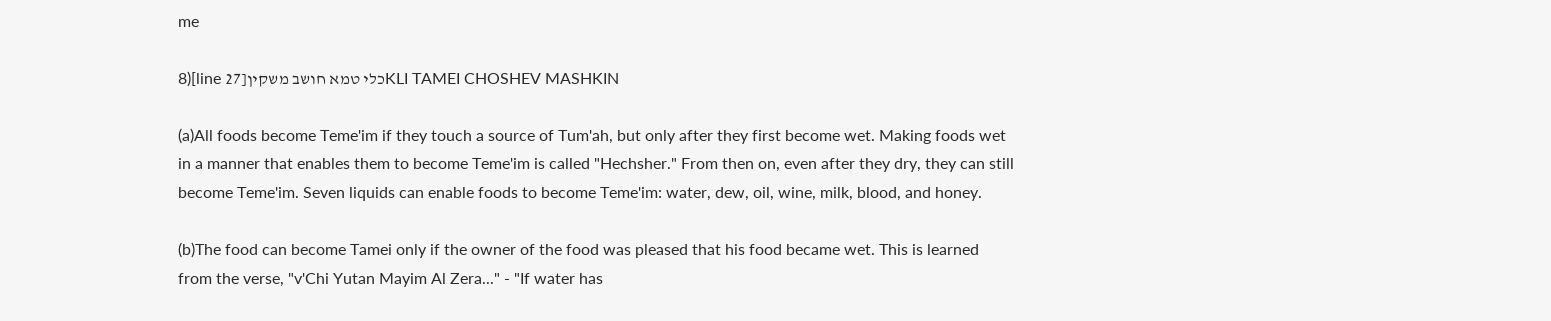me

8)[line 27]כלי טמא חושב משקיןKLI TAMEI CHOSHEV MASHKIN

(a)All foods become Teme'im if they touch a source of Tum'ah, but only after they first become wet. Making foods wet in a manner that enables them to become Teme'im is called "Hechsher." From then on, even after they dry, they can still become Teme'im. Seven liquids can enable foods to become Teme'im: water, dew, oil, wine, milk, blood, and honey.

(b)The food can become Tamei only if the owner of the food was pleased that his food became wet. This is learned from the verse, "v'Chi Yutan Mayim Al Zera..." - "If water has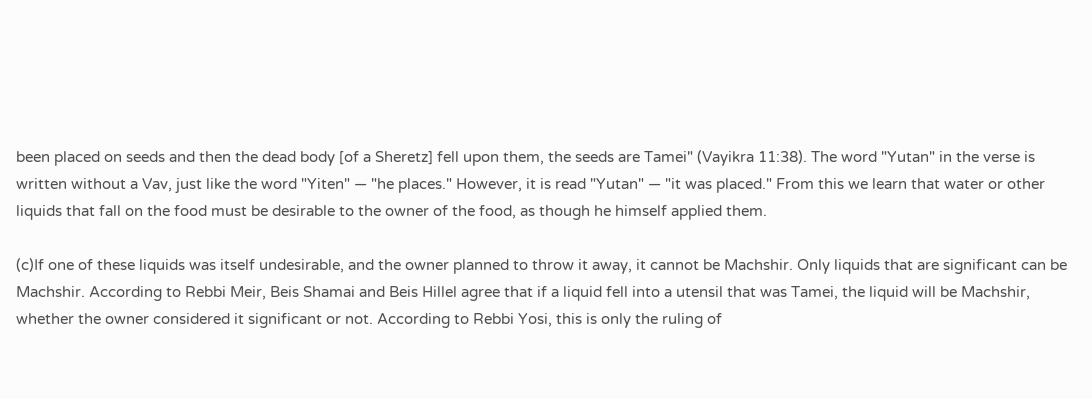been placed on seeds and then the dead body [of a Sheretz] fell upon them, the seeds are Tamei" (Vayikra 11:38). The word "Yutan" in the verse is written without a Vav, just like the word "Yiten" — "he places." However, it is read "Yutan" — "it was placed." From this we learn that water or other liquids that fall on the food must be desirable to the owner of the food, as though he himself applied them.

(c)If one of these liquids was itself undesirable, and the owner planned to throw it away, it cannot be Machshir. Only liquids that are significant can be Machshir. According to Rebbi Meir, Beis Shamai and Beis Hillel agree that if a liquid fell into a utensil that was Tamei, the liquid will be Machshir, whether the owner considered it significant or not. According to Rebbi Yosi, this is only the ruling of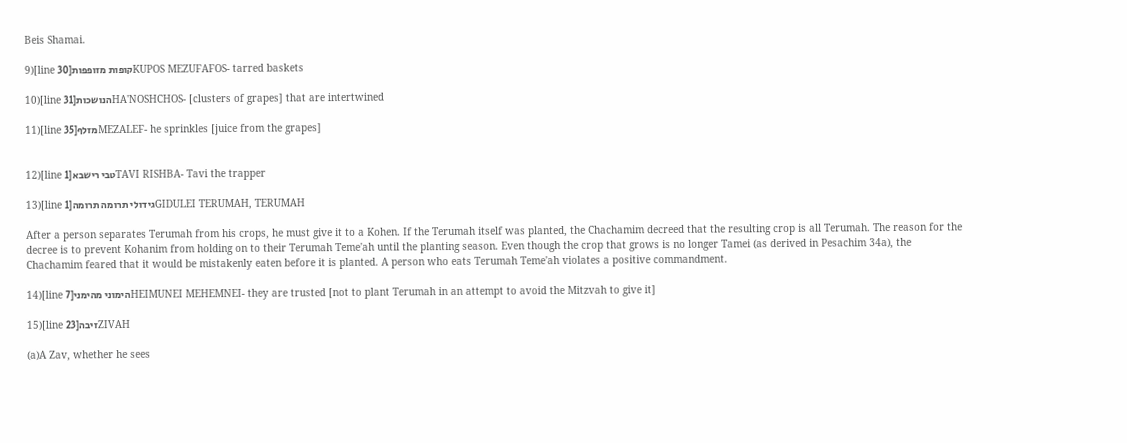Beis Shamai.

9)[line 30]קופות מזופפותKUPOS MEZUFAFOS- tarred baskets

10)[line 31]הנושכותHA'NOSHCHOS- [clusters of grapes] that are intertwined

11)[line 35]מזלףMEZALEF- he sprinkles [juice from the grapes]


12)[line 1]טבי רישבאTAVI RISHBA- Tavi the trapper

13)[line 1]גידולי תרומה תרומהGIDULEI TERUMAH, TERUMAH

After a person separates Terumah from his crops, he must give it to a Kohen. If the Terumah itself was planted, the Chachamim decreed that the resulting crop is all Terumah. The reason for the decree is to prevent Kohanim from holding on to their Terumah Teme'ah until the planting season. Even though the crop that grows is no longer Tamei (as derived in Pesachim 34a), the Chachamim feared that it would be mistakenly eaten before it is planted. A person who eats Terumah Teme'ah violates a positive commandment.

14)[line 7]הימוני מהימניHEIMUNEI MEHEMNEI- they are trusted [not to plant Terumah in an attempt to avoid the Mitzvah to give it]

15)[line 23]זיבהZIVAH

(a)A Zav, whether he sees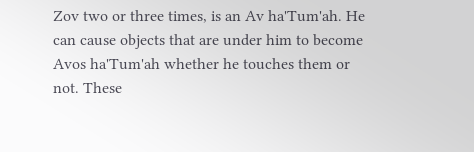Zov two or three times, is an Av ha'Tum'ah. He can cause objects that are under him to become Avos ha'Tum'ah whether he touches them or not. These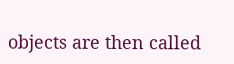objects are then called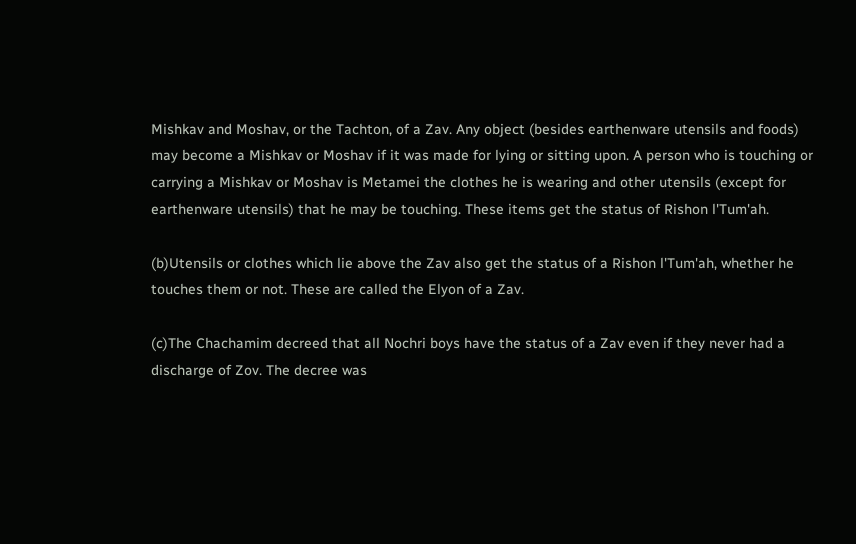Mishkav and Moshav, or the Tachton, of a Zav. Any object (besides earthenware utensils and foods) may become a Mishkav or Moshav if it was made for lying or sitting upon. A person who is touching or carrying a Mishkav or Moshav is Metamei the clothes he is wearing and other utensils (except for earthenware utensils) that he may be touching. These items get the status of Rishon l'Tum'ah.

(b)Utensils or clothes which lie above the Zav also get the status of a Rishon l'Tum'ah, whether he touches them or not. These are called the Elyon of a Zav.

(c)The Chachamim decreed that all Nochri boys have the status of a Zav even if they never had a discharge of Zov. The decree was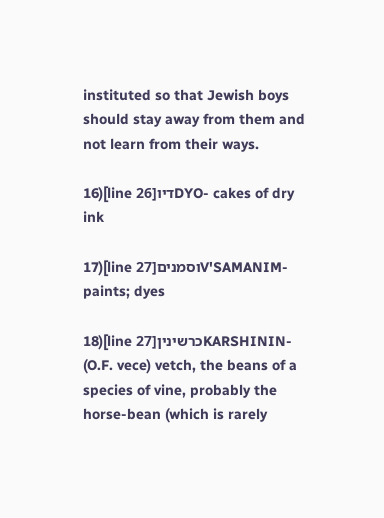instituted so that Jewish boys should stay away from them and not learn from their ways.

16)[line 26]דיוDYO- cakes of dry ink

17)[line 27]וסמניםV'SAMANIM- paints; dyes

18)[line 27]כרשיניןKARSHININ- (O.F. vece) vetch, the beans of a species of vine, probably the horse-bean (which is rarely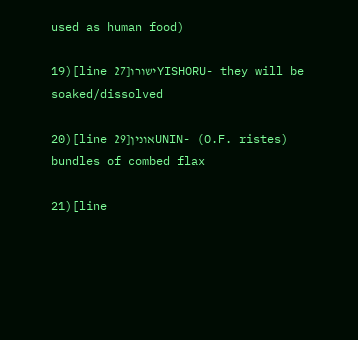used as human food)

19)[line 27]ישורוYISHORU- they will be soaked/dissolved

20)[line 29]אוניןUNIN- (O.F. ristes) bundles of combed flax

21)[line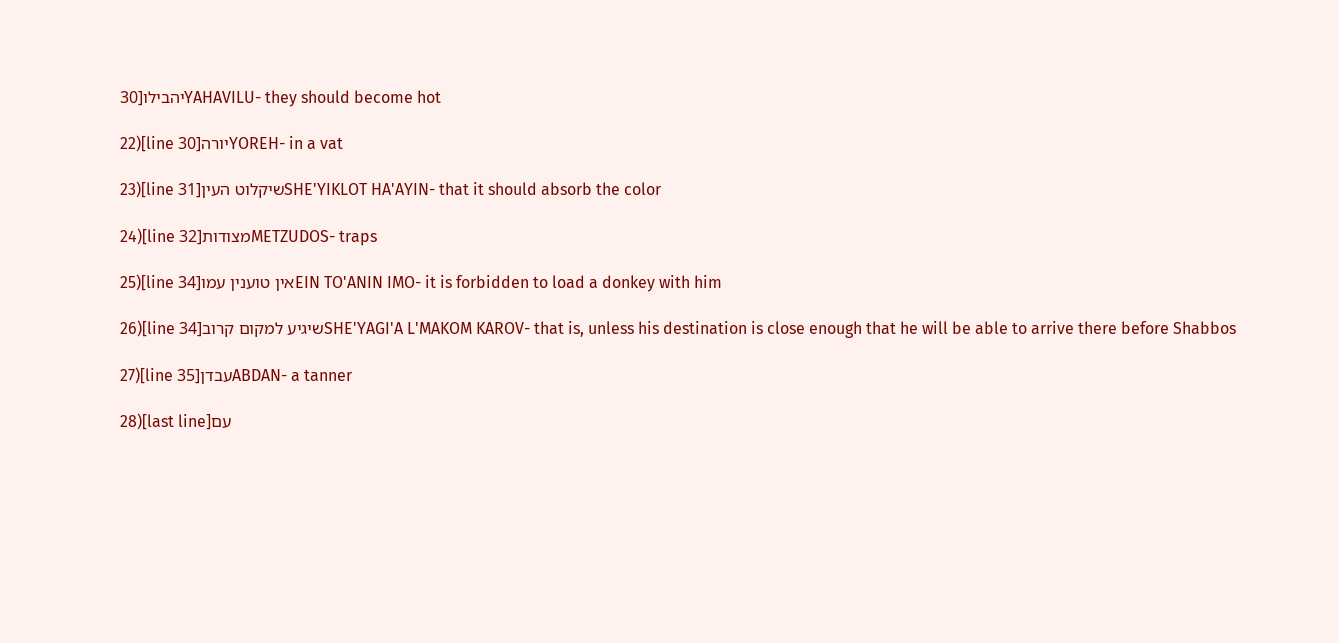30]יהבילוYAHAVILU- they should become hot

22)[line 30]יורהYOREH- in a vat

23)[line 31]שיקלוט העיןSHE'YIKLOT HA'AYIN- that it should absorb the color

24)[line 32]מצודותMETZUDOS- traps

25)[line 34]אין טוענין עמוEIN TO'ANIN IMO- it is forbidden to load a donkey with him

26)[line 34]שיגיע למקום קרובSHE'YAGI'A L'MAKOM KAROV- that is, unless his destination is close enough that he will be able to arrive there before Shabbos

27)[line 35]עבדןABDAN- a tanner

28)[last line]עם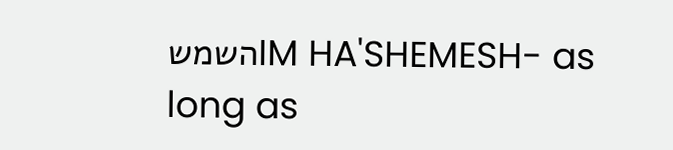השמשIM HA'SHEMESH- as long as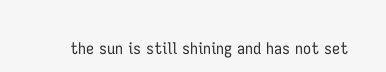the sun is still shining and has not set